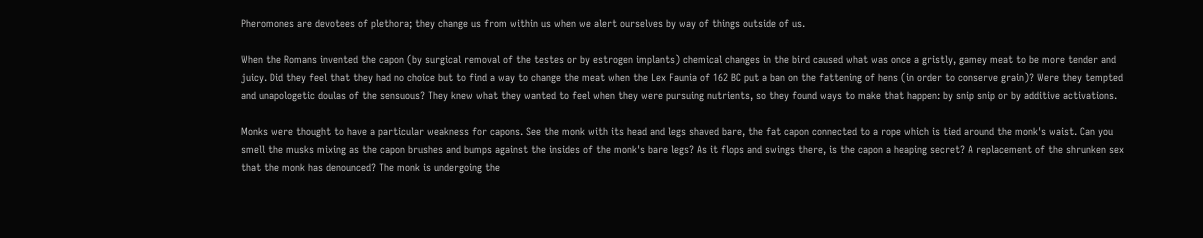Pheromones are devotees of plethora; they change us from within us when we alert ourselves by way of things outside of us.

When the Romans invented the capon (by surgical removal of the testes or by estrogen implants) chemical changes in the bird caused what was once a gristly, gamey meat to be more tender and juicy. Did they feel that they had no choice but to find a way to change the meat when the Lex Faunia of 162 BC put a ban on the fattening of hens (in order to conserve grain)? Were they tempted and unapologetic doulas of the sensuous? They knew what they wanted to feel when they were pursuing nutrients, so they found ways to make that happen: by snip snip or by additive activations.

Monks were thought to have a particular weakness for capons. See the monk with its head and legs shaved bare, the fat capon connected to a rope which is tied around the monk's waist. Can you smell the musks mixing as the capon brushes and bumps against the insides of the monk's bare legs? As it flops and swings there, is the capon a heaping secret? A replacement of the shrunken sex that the monk has denounced? The monk is undergoing the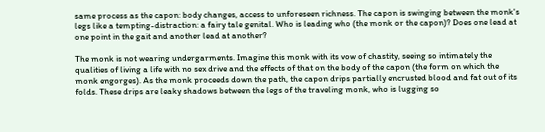same process as the capon: body changes, access to unforeseen richness. The capon is swinging between the monk's legs like a tempting-distraction: a fairy tale genital. Who is leading who (the monk or the capon)? Does one lead at one point in the gait and another lead at another?

The monk is not wearing undergarments. Imagine this monk with its vow of chastity, seeing so intimately the qualities of living a life with no sex drive and the effects of that on the body of the capon (the form on which the monk engorges). As the monk proceeds down the path, the capon drips partially encrusted blood and fat out of its folds. These drips are leaky shadows between the legs of the traveling monk, who is lugging so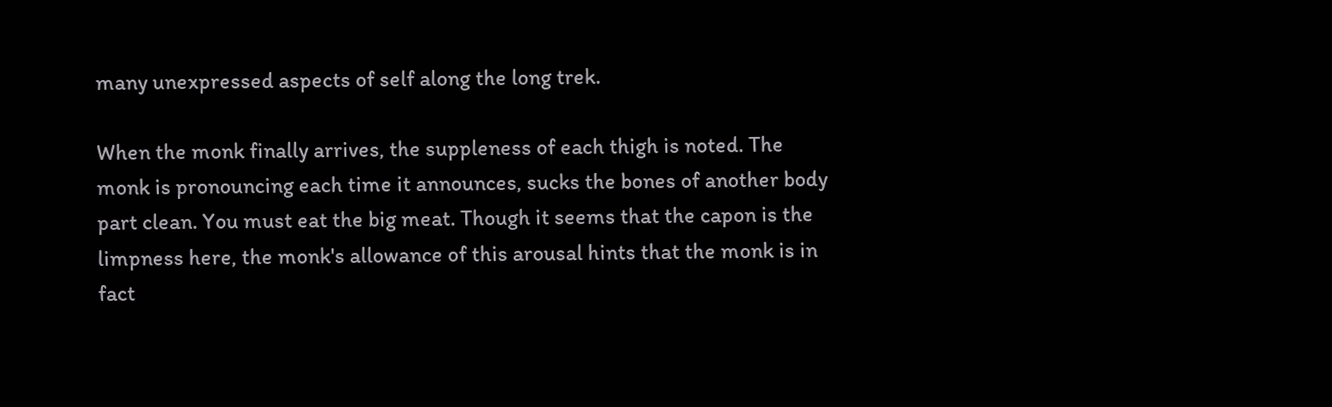many unexpressed aspects of self along the long trek.

When the monk finally arrives, the suppleness of each thigh is noted. The monk is pronouncing each time it announces, sucks the bones of another body part clean. You must eat the big meat. Though it seems that the capon is the limpness here, the monk's allowance of this arousal hints that the monk is in fact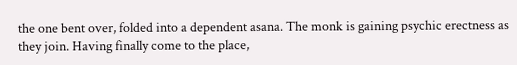the one bent over, folded into a dependent asana. The monk is gaining psychic erectness as they join. Having finally come to the place,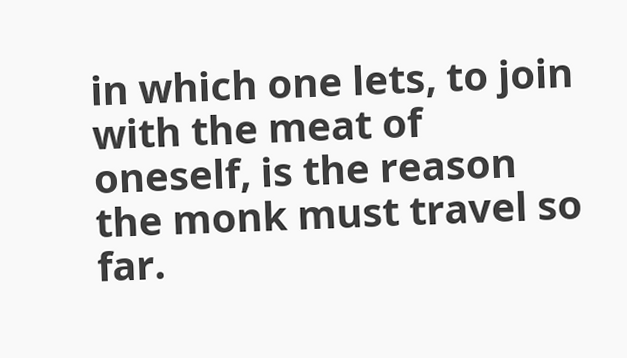in which one lets, to join with the meat of oneself, is the reason the monk must travel so far.